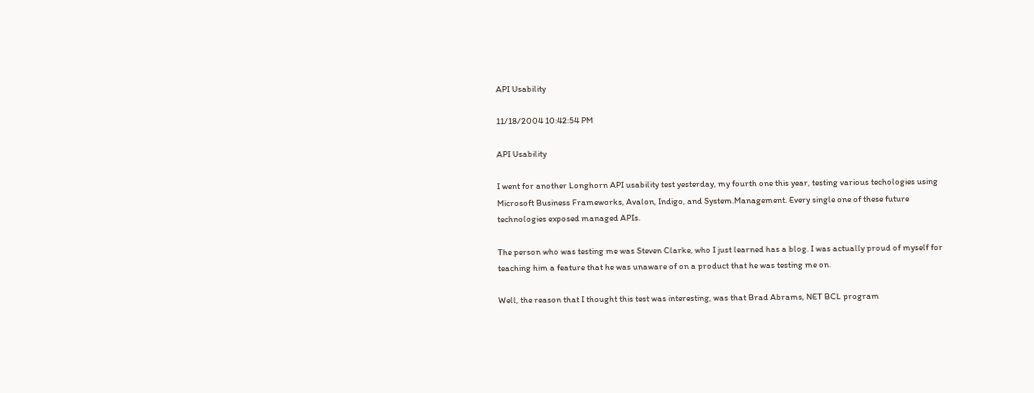API Usability

11/18/2004 10:42:54 PM

API Usability

I went for another Longhorn API usability test yesterday, my fourth one this year, testing various techologies using Microsoft Business Frameworks, Avalon, Indigo, and System.Management. Every single one of these future technologies exposed managed APIs.

The person who was testing me was Steven Clarke, who I just learned has a blog. I was actually proud of myself for teaching him a feature that he was unaware of on a product that he was testing me on.

Well, the reason that I thought this test was interesting, was that Brad Abrams, NET BCL program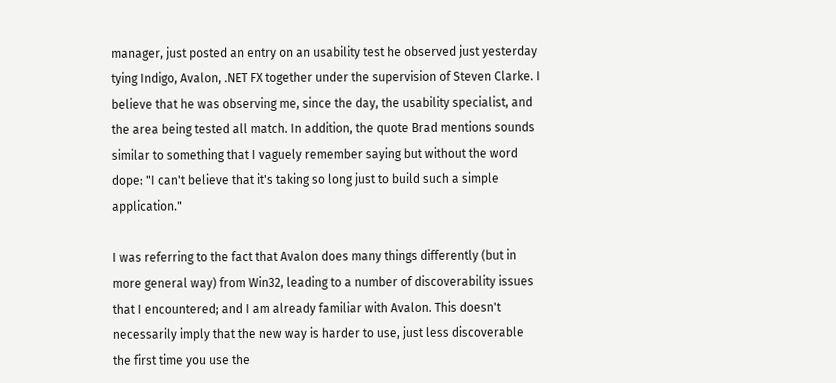manager, just posted an entry on an usability test he observed just yesterday tying Indigo, Avalon, .NET FX together under the supervision of Steven Clarke. I believe that he was observing me, since the day, the usability specialist, and the area being tested all match. In addition, the quote Brad mentions sounds similar to something that I vaguely remember saying but without the word dope: "I can't believe that it's taking so long just to build such a simple application."

I was referring to the fact that Avalon does many things differently (but in more general way) from Win32, leading to a number of discoverability issues that I encountered; and I am already familiar with Avalon. This doesn't necessarily imply that the new way is harder to use, just less discoverable the first time you use the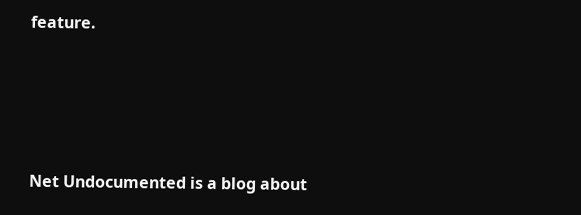feature.






Net Undocumented is a blog about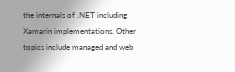the internals of .NET including Xamarin implementations. Other topics include managed and web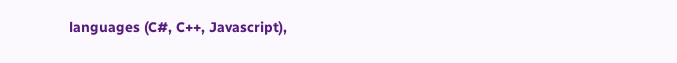languages (C#, C++, Javascript),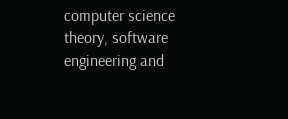computer science theory, software engineering and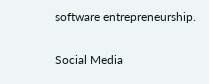software entrepreneurship.

Social Media